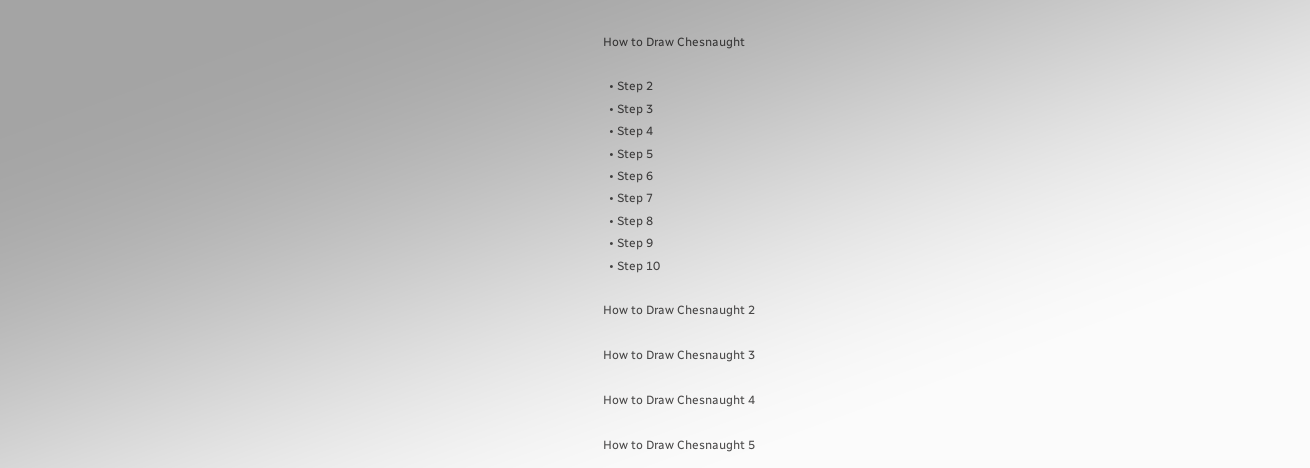How to Draw Chesnaught

  • Step 2
  • Step 3
  • Step 4
  • Step 5
  • Step 6
  • Step 7
  • Step 8
  • Step 9
  • Step 10

How to Draw Chesnaught 2

How to Draw Chesnaught 3

How to Draw Chesnaught 4

How to Draw Chesnaught 5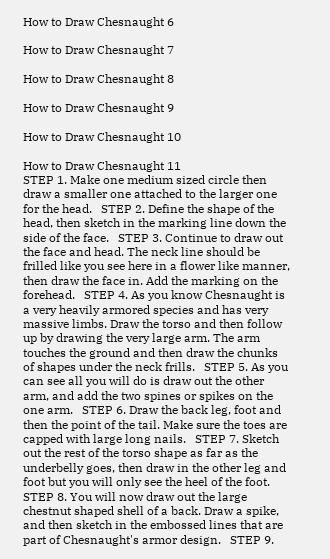How to Draw Chesnaught 6

How to Draw Chesnaught 7

How to Draw Chesnaught 8

How to Draw Chesnaught 9

How to Draw Chesnaught 10

How to Draw Chesnaught 11
STEP 1. Make one medium sized circle then draw a smaller one attached to the larger one for the head.   STEP 2. Define the shape of the head, then sketch in the marking line down the side of the face.   STEP 3. Continue to draw out the face and head. The neck line should be frilled like you see here in a flower like manner, then draw the face in. Add the marking on the forehead.   STEP 4. As you know Chesnaught is a very heavily armored species and has very massive limbs. Draw the torso and then follow up by drawing the very large arm. The arm touches the ground and then draw the chunks of shapes under the neck frills.   STEP 5. As you can see all you will do is draw out the other arm, and add the two spines or spikes on the one arm.   STEP 6. Draw the back leg, foot and then the point of the tail. Make sure the toes are capped with large long nails.   STEP 7. Sketch out the rest of the torso shape as far as the underbelly goes, then draw in the other leg and foot but you will only see the heel of the foot.   STEP 8. You will now draw out the large chestnut shaped shell of a back. Draw a spike, and then sketch in the embossed lines that are part of Chesnaught's armor design.   STEP 9.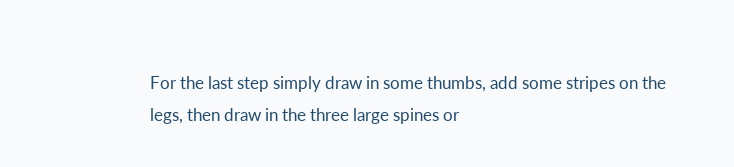For the last step simply draw in some thumbs, add some stripes on the legs, then draw in the three large spines or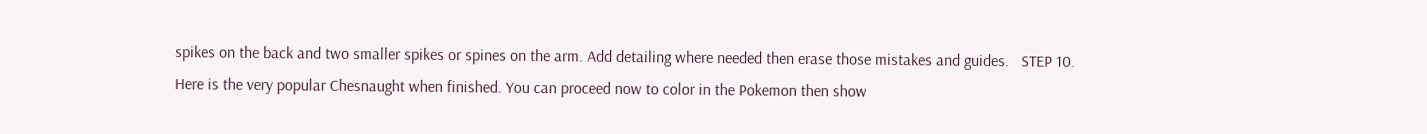spikes on the back and two smaller spikes or spines on the arm. Add detailing where needed then erase those mistakes and guides.   STEP 10. Here is the very popular Chesnaught when finished. You can proceed now to color in the Pokemon then show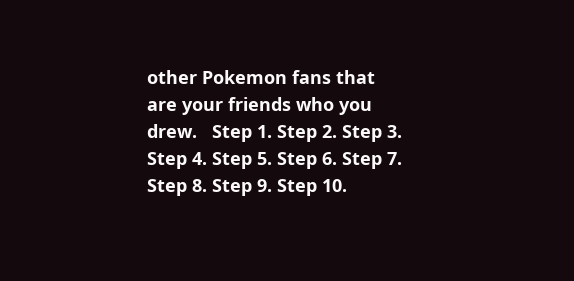other Pokemon fans that are your friends who you drew.   Step 1. Step 2. Step 3. Step 4. Step 5. Step 6. Step 7. Step 8. Step 9. Step 10.